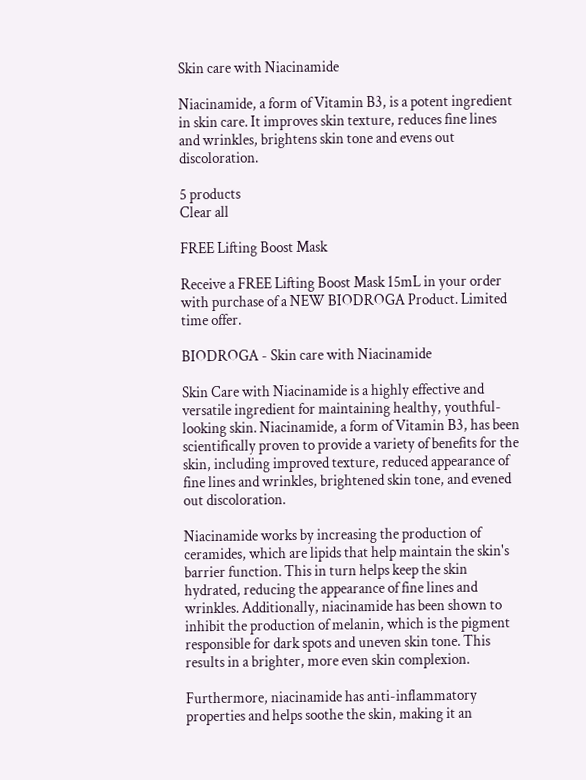Skin care with Niacinamide

Niacinamide, a form of Vitamin B3, is a potent ingredient in skin care. It improves skin texture, reduces fine lines and wrinkles, brightens skin tone and evens out discoloration.

5 products
Clear all

FREE Lifting Boost Mask

Receive a FREE Lifting Boost Mask 15mL in your order with purchase of a NEW BIODROGA Product. Limited time offer.

BIODROGA - Skin care with Niacinamide

Skin Care with Niacinamide is a highly effective and versatile ingredient for maintaining healthy, youthful-looking skin. Niacinamide, a form of Vitamin B3, has been scientifically proven to provide a variety of benefits for the skin, including improved texture, reduced appearance of fine lines and wrinkles, brightened skin tone, and evened out discoloration.

Niacinamide works by increasing the production of ceramides, which are lipids that help maintain the skin's barrier function. This in turn helps keep the skin hydrated, reducing the appearance of fine lines and wrinkles. Additionally, niacinamide has been shown to inhibit the production of melanin, which is the pigment responsible for dark spots and uneven skin tone. This results in a brighter, more even skin complexion.

Furthermore, niacinamide has anti-inflammatory properties and helps soothe the skin, making it an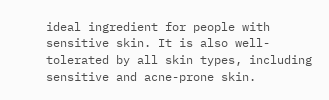ideal ingredient for people with sensitive skin. It is also well-tolerated by all skin types, including sensitive and acne-prone skin.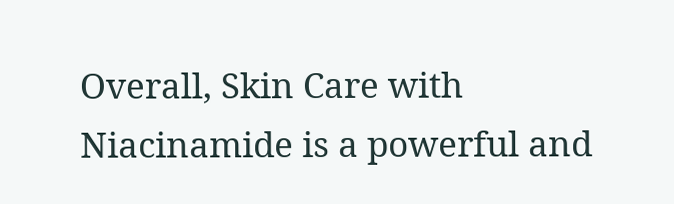Overall, Skin Care with Niacinamide is a powerful and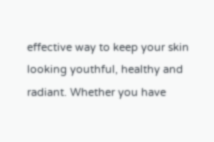effective way to keep your skin looking youthful, healthy and radiant. Whether you have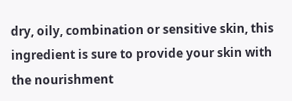dry, oily, combination or sensitive skin, this ingredient is sure to provide your skin with the nourishment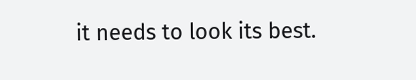it needs to look its best.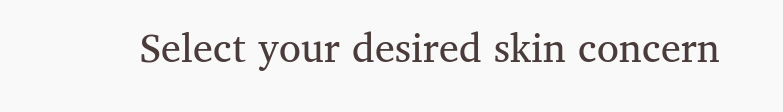Select your desired skin concern